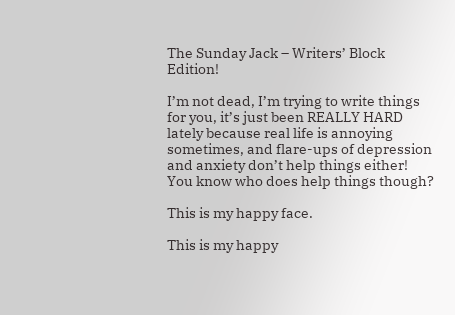The Sunday Jack – Writers’ Block Edition!

I’m not dead, I’m trying to write things for you, it’s just been REALLY HARD lately because real life is annoying sometimes, and flare-ups of depression and anxiety don’t help things either! You know who does help things though?

This is my happy face.

This is my happy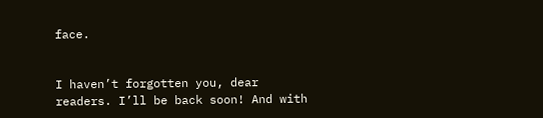face.


I haven’t forgotten you, dear readers. I’ll be back soon! And with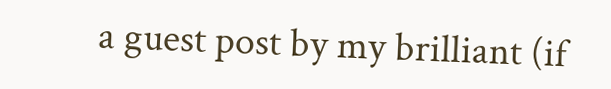a guest post by my brilliant (if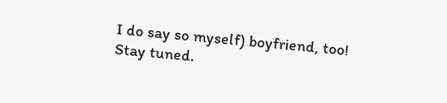I do say so myself) boyfriend, too! Stay tuned.